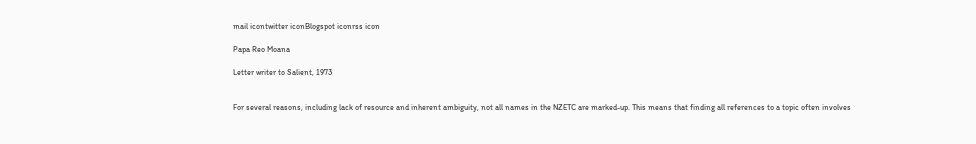mail icontwitter iconBlogspot iconrss icon

Papa Reo Moana

Letter writer to Salient, 1973


For several reasons, including lack of resource and inherent ambiguity, not all names in the NZETC are marked-up. This means that finding all references to a topic often involves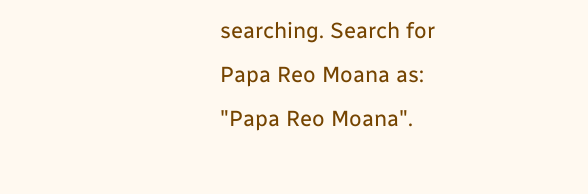searching. Search for Papa Reo Moana as: "Papa Reo Moana".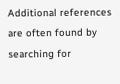Additional references are often found by searching for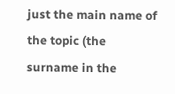just the main name of the topic (the surname in the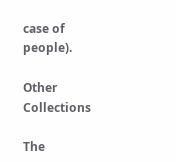case of people).

Other Collections

The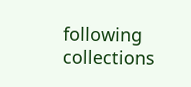following collections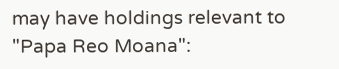may have holdings relevant to "Papa Reo Moana":